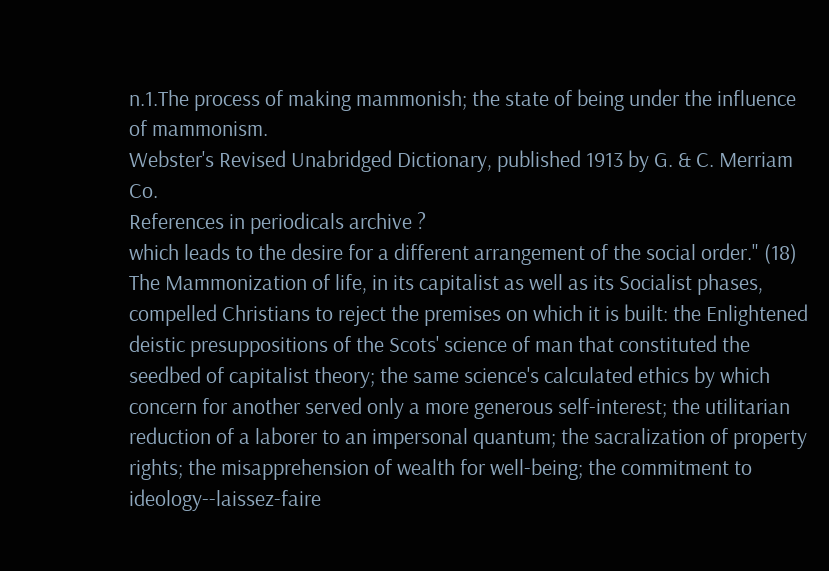n.1.The process of making mammonish; the state of being under the influence of mammonism.
Webster's Revised Unabridged Dictionary, published 1913 by G. & C. Merriam Co.
References in periodicals archive ?
which leads to the desire for a different arrangement of the social order." (18) The Mammonization of life, in its capitalist as well as its Socialist phases, compelled Christians to reject the premises on which it is built: the Enlightened deistic presuppositions of the Scots' science of man that constituted the seedbed of capitalist theory; the same science's calculated ethics by which concern for another served only a more generous self-interest; the utilitarian reduction of a laborer to an impersonal quantum; the sacralization of property rights; the misapprehension of wealth for well-being; the commitment to ideology--laissez-faire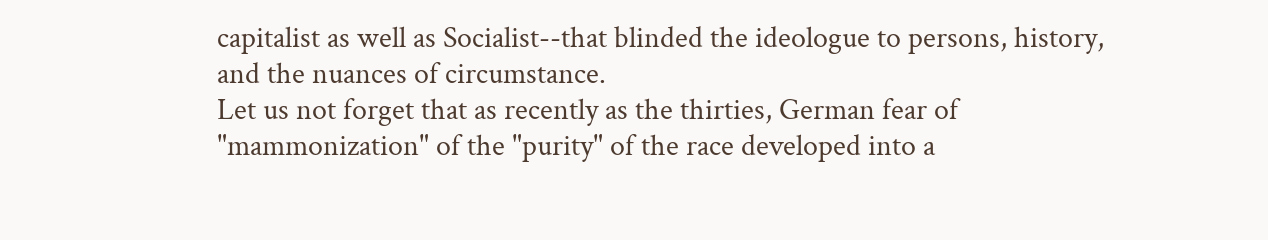capitalist as well as Socialist--that blinded the ideologue to persons, history, and the nuances of circumstance.
Let us not forget that as recently as the thirties, German fear of "mammonization" of the "purity" of the race developed into a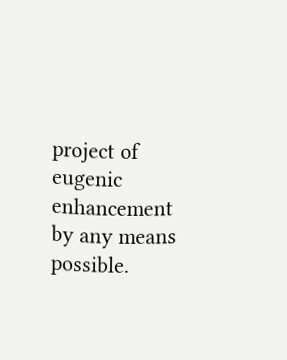project of eugenic enhancement by any means possible.